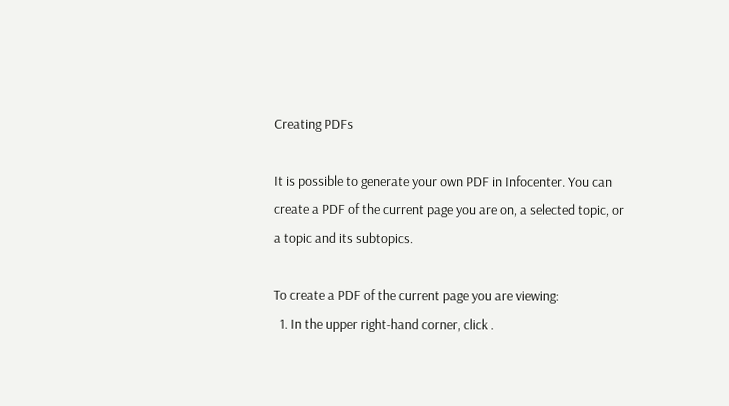Creating PDFs

It is possible to generate your own PDF in Infocenter. You can create a PDF of the current page you are on, a selected topic, or a topic and its subtopics.

To create a PDF of the current page you are viewing:
  1. In the upper right-hand corner, click .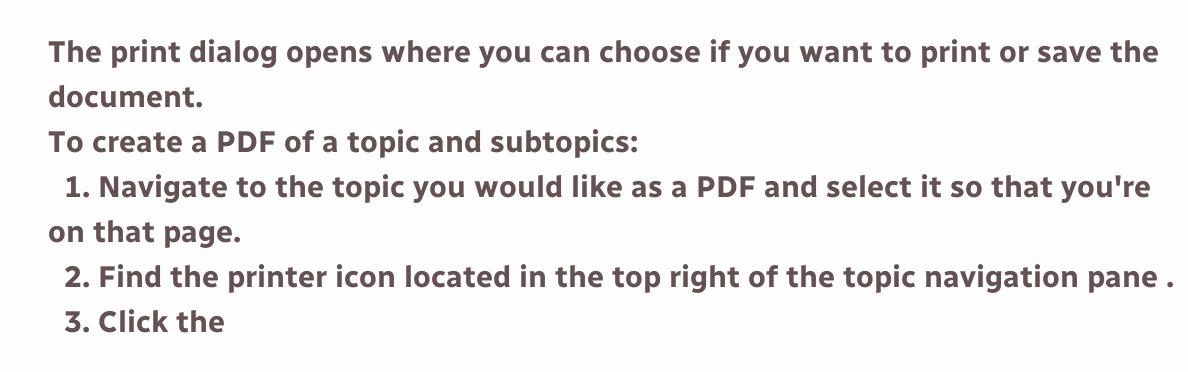The print dialog opens where you can choose if you want to print or save the document.
To create a PDF of a topic and subtopics:
  1. Navigate to the topic you would like as a PDF and select it so that you're on that page.
  2. Find the printer icon located in the top right of the topic navigation pane .
  3. Click the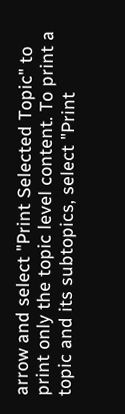arrow and select "Print Selected Topic" to print only the topic level content. To print a topic and its subtopics, select "Print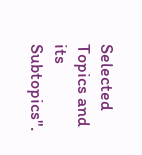Selected Topics and its Subtopics".